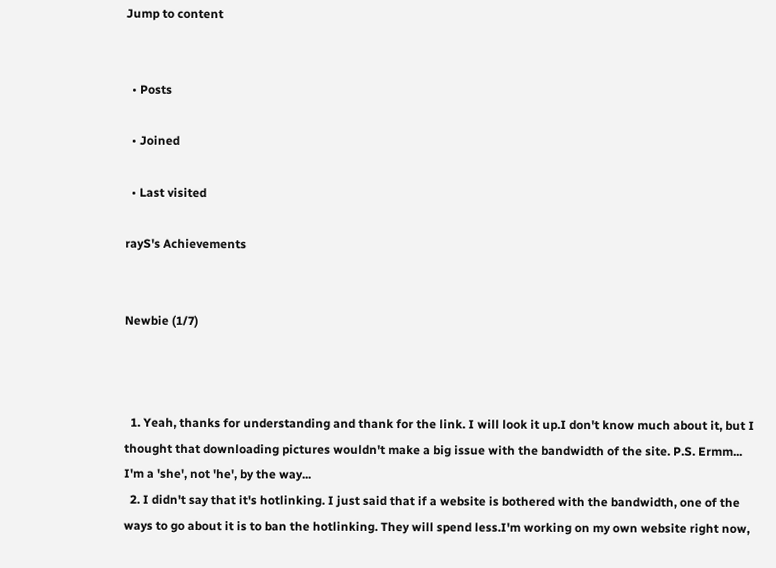Jump to content


  • Posts

  • Joined

  • Last visited

rayS's Achievements


Newbie (1/7)



  1. Yeah, thanks for understanding and thank for the link. I will look it up.I don't know much about it, but I thought that downloading pictures wouldn't make a big issue with the bandwidth of the site. P.S. Ermm... I'm a 'she', not 'he', by the way...
  2. I didn't say that it's hotlinking. I just said that if a website is bothered with the bandwidth, one of the ways to go about it is to ban the hotlinking. They will spend less.I'm working on my own website right now,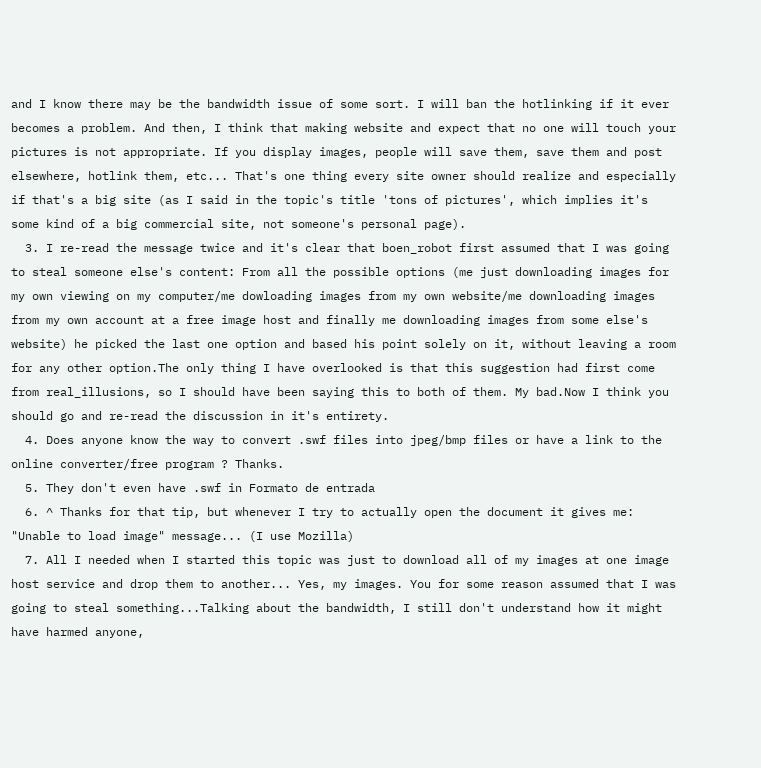and I know there may be the bandwidth issue of some sort. I will ban the hotlinking if it ever becomes a problem. And then, I think that making website and expect that no one will touch your pictures is not appropriate. If you display images, people will save them, save them and post elsewhere, hotlink them, etc... That's one thing every site owner should realize and especially if that's a big site (as I said in the topic's title 'tons of pictures', which implies it's some kind of a big commercial site, not someone's personal page).
  3. I re-read the message twice and it's clear that boen_robot first assumed that I was going to steal someone else's content: From all the possible options (me just downloading images for my own viewing on my computer/me dowloading images from my own website/me downloading images from my own account at a free image host and finally me downloading images from some else's website) he picked the last one option and based his point solely on it, without leaving a room for any other option.The only thing I have overlooked is that this suggestion had first come from real_illusions, so I should have been saying this to both of them. My bad.Now I think you should go and re-read the discussion in it's entirety.
  4. Does anyone know the way to convert .swf files into jpeg/bmp files or have a link to the online converter/free program ? Thanks.
  5. They don't even have .swf in Formato de entrada
  6. ^ Thanks for that tip, but whenever I try to actually open the document it gives me: "Unable to load image" message... (I use Mozilla)
  7. All I needed when I started this topic was just to download all of my images at one image host service and drop them to another... Yes, my images. You for some reason assumed that I was going to steal something...Talking about the bandwidth, I still don't understand how it might have harmed anyone,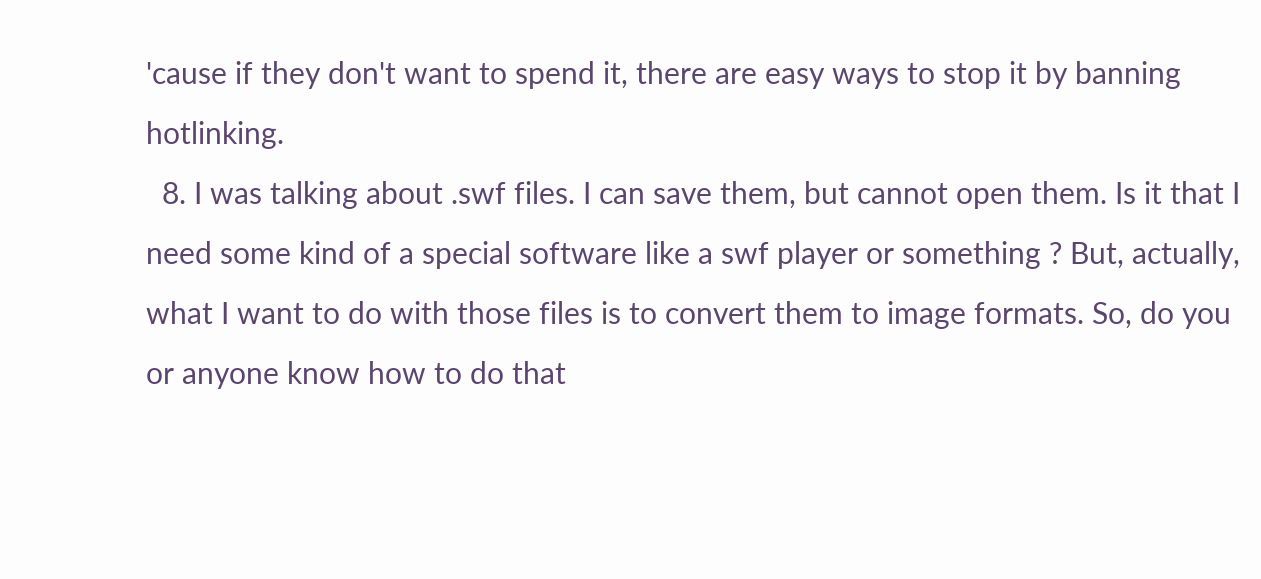'cause if they don't want to spend it, there are easy ways to stop it by banning hotlinking.
  8. I was talking about .swf files. I can save them, but cannot open them. Is it that I need some kind of a special software like a swf player or something ? But, actually, what I want to do with those files is to convert them to image formats. So, do you or anyone know how to do that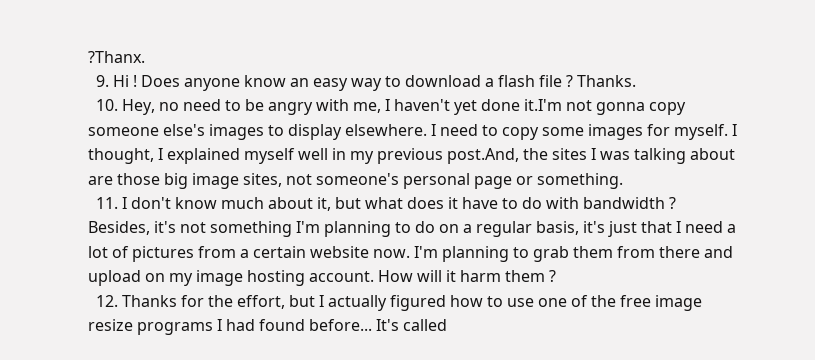?Thanx.
  9. Hi ! Does anyone know an easy way to download a flash file ? Thanks.
  10. Hey, no need to be angry with me, I haven't yet done it.I'm not gonna copy someone else's images to display elsewhere. I need to copy some images for myself. I thought, I explained myself well in my previous post.And, the sites I was talking about are those big image sites, not someone's personal page or something.
  11. I don't know much about it, but what does it have to do with bandwidth ? Besides, it's not something I'm planning to do on a regular basis, it's just that I need a lot of pictures from a certain website now. I'm planning to grab them from there and upload on my image hosting account. How will it harm them ?
  12. Thanks for the effort, but I actually figured how to use one of the free image resize programs I had found before... It's called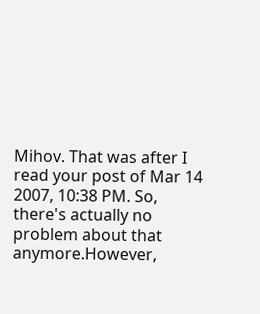Mihov. That was after I read your post of Mar 14 2007, 10:38 PM. So, there's actually no problem about that anymore.However,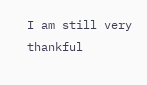I am still very thankful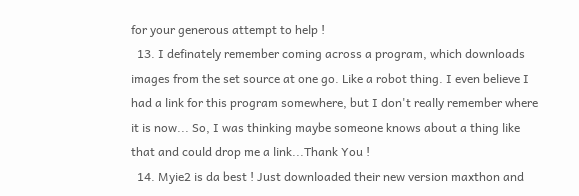for your generous attempt to help !
  13. I definately remember coming across a program, which downloads images from the set source at one go. Like a robot thing. I even believe I had a link for this program somewhere, but I don't really remember where it is now... So, I was thinking maybe someone knows about a thing like that and could drop me a link...Thank You !
  14. Myie2 is da best ! Just downloaded their new version maxthon and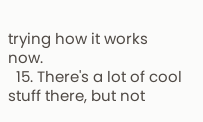trying how it works now.
  15. There's a lot of cool stuff there, but not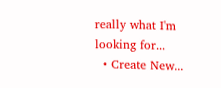really what I'm looking for...
  • Create New...